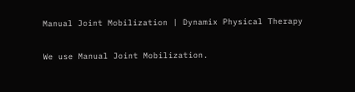Manual Joint Mobilization | Dynamix Physical Therapy

We use Manual Joint Mobilization.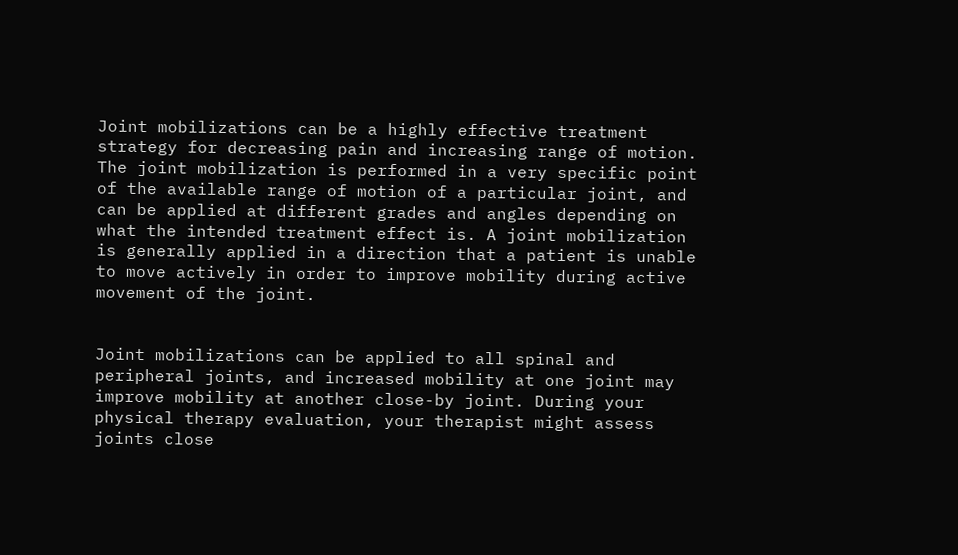Joint mobilizations can be a highly effective treatment strategy for decreasing pain and increasing range of motion. The joint mobilization is performed in a very specific point of the available range of motion of a particular joint, and can be applied at different grades and angles depending on what the intended treatment effect is. A joint mobilization is generally applied in a direction that a patient is unable to move actively in order to improve mobility during active movement of the joint.


Joint mobilizations can be applied to all spinal and peripheral joints, and increased mobility at one joint may improve mobility at another close-by joint. During your physical therapy evaluation, your therapist might assess joints close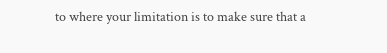to where your limitation is to make sure that a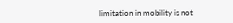limitation in mobility is not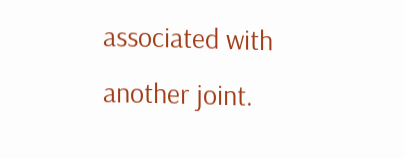associated with another joint.